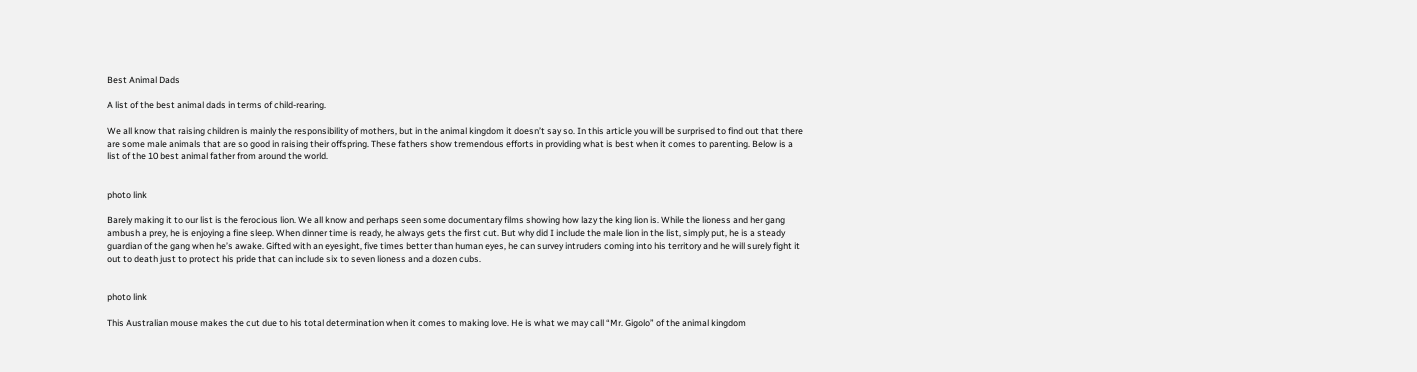Best Animal Dads

A list of the best animal dads in terms of child-rearing.

We all know that raising children is mainly the responsibility of mothers, but in the animal kingdom it doesn’t say so. In this article you will be surprised to find out that there are some male animals that are so good in raising their offspring. These fathers show tremendous efforts in providing what is best when it comes to parenting. Below is a list of the 10 best animal father from around the world.


photo link

Barely making it to our list is the ferocious lion. We all know and perhaps seen some documentary films showing how lazy the king lion is. While the lioness and her gang ambush a prey, he is enjoying a fine sleep. When dinner time is ready, he always gets the first cut. But why did I include the male lion in the list, simply put, he is a steady guardian of the gang when he’s awake. Gifted with an eyesight, five times better than human eyes, he can survey intruders coming into his territory and he will surely fight it out to death just to protect his pride that can include six to seven lioness and a dozen cubs.


photo link

This Australian mouse makes the cut due to his total determination when it comes to making love. He is what we may call “Mr. Gigolo” of the animal kingdom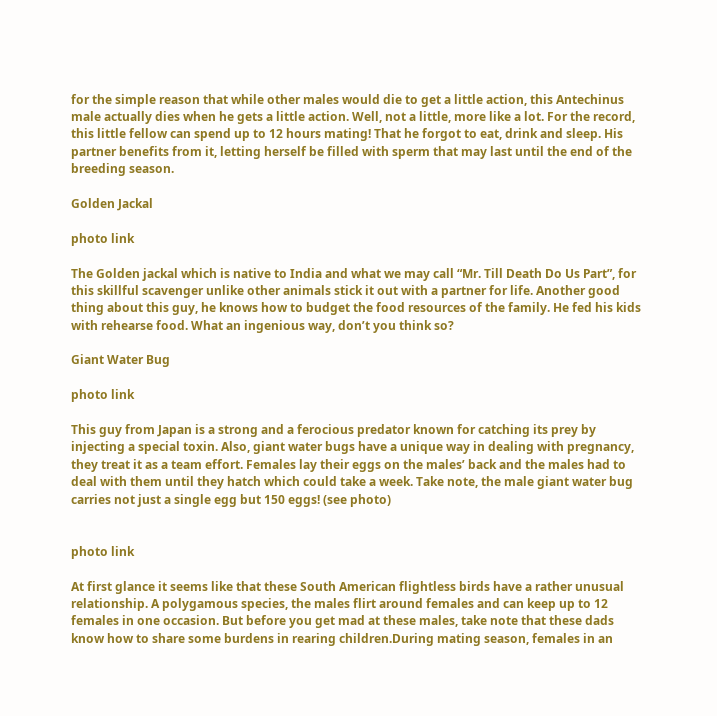for the simple reason that while other males would die to get a little action, this Antechinus male actually dies when he gets a little action. Well, not a little, more like a lot. For the record, this little fellow can spend up to 12 hours mating! That he forgot to eat, drink and sleep. His partner benefits from it, letting herself be filled with sperm that may last until the end of the breeding season.

Golden Jackal

photo link

The Golden jackal which is native to India and what we may call “Mr. Till Death Do Us Part”, for this skillful scavenger unlike other animals stick it out with a partner for life. Another good thing about this guy, he knows how to budget the food resources of the family. He fed his kids with rehearse food. What an ingenious way, don’t you think so?

Giant Water Bug

photo link

This guy from Japan is a strong and a ferocious predator known for catching its prey by injecting a special toxin. Also, giant water bugs have a unique way in dealing with pregnancy, they treat it as a team effort. Females lay their eggs on the males’ back and the males had to deal with them until they hatch which could take a week. Take note, the male giant water bug carries not just a single egg but 150 eggs! (see photo)


photo link

At first glance it seems like that these South American flightless birds have a rather unusual relationship. A polygamous species, the males flirt around females and can keep up to 12 females in one occasion. But before you get mad at these males, take note that these dads know how to share some burdens in rearing children.During mating season, females in an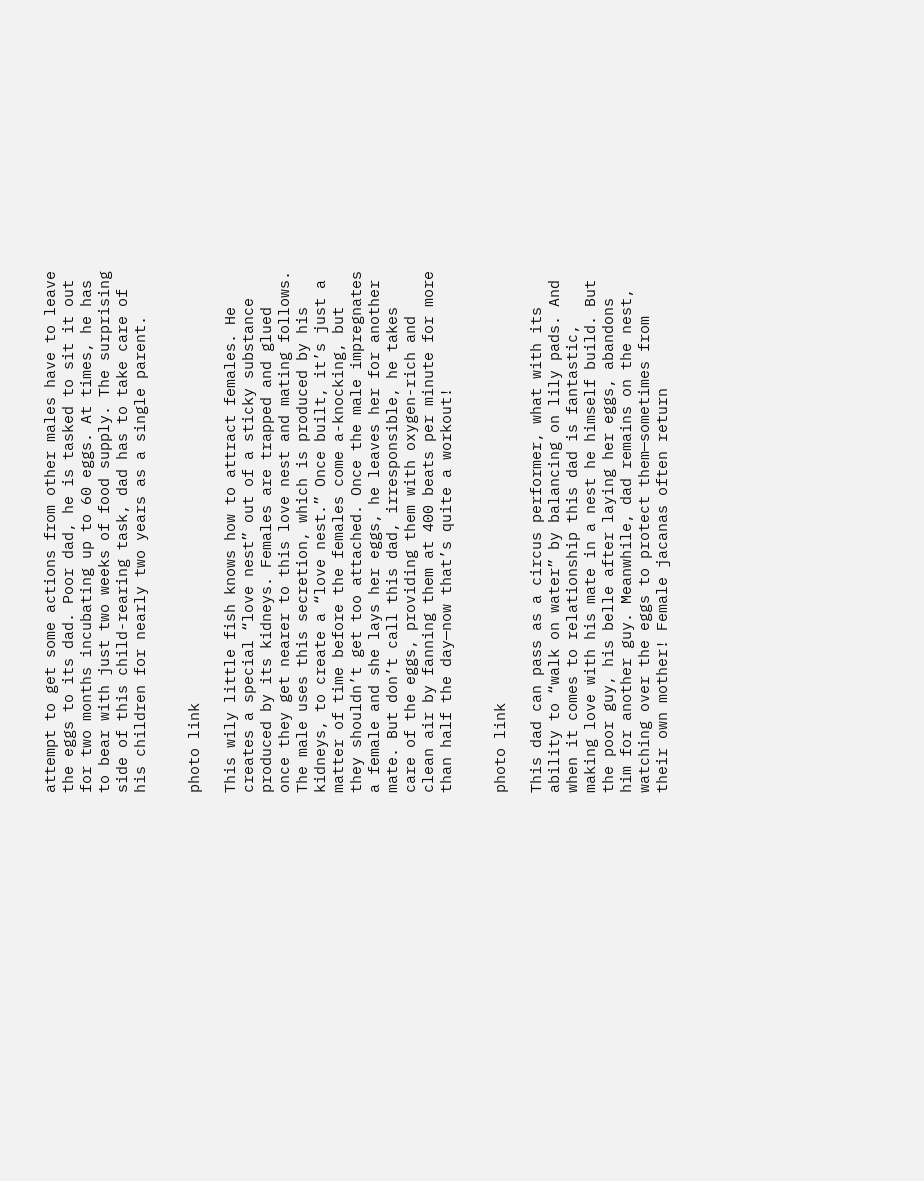attempt to get some actions from other males have to leave the eggs to its dad. Poor dad, he is tasked to sit it out for two months incubating up to 60 eggs. At times, he has to bear with just two weeks of food supply. The surprising side of this child-rearing task, dad has to take care of his children for nearly two years as a single parent.


photo link

This wily little fish knows how to attract females. He creates a special “love nest” out of a sticky substance produced by its kidneys. Females are trapped and glued once they get nearer to this love nest and mating follows. The male uses this secretion, which is produced by his kidneys, to create a “love nest.” Once built, it’s just a matter of time before the females come a-knocking, but they shouldn’t get too attached. Once the male impregnates a female and she lays her eggs, he leaves her for another mate. But don’t call this dad, irresponsible, he takes care of the eggs, providing them with oxygen-rich and clean air by fanning them at 400 beats per minute for more than half the day—now that’s quite a workout!


photo link

This dad can pass as a circus performer, what with its ability to “walk on water” by balancing on lily pads. And when it comes to relationship this dad is fantastic, making love with his mate in a nest he himself build. But the poor guy, his belle after laying her eggs, abandons him for another guy. Meanwhile, dad remains on the nest, watching over the eggs to protect them—sometimes from their own mother! Female jacanas often return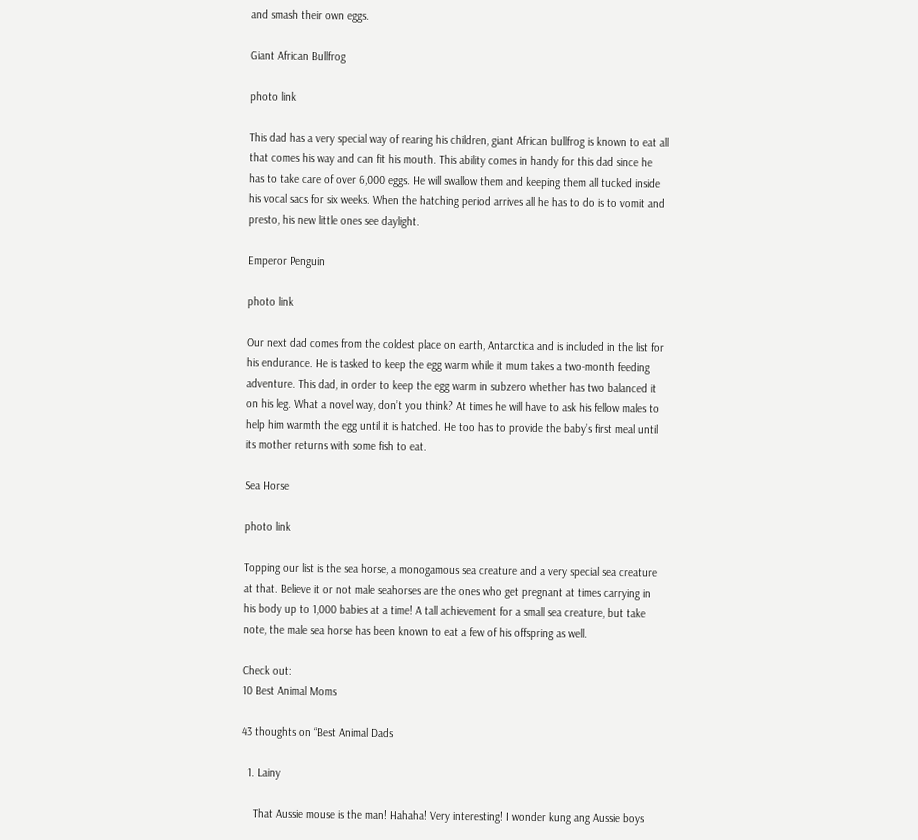and smash their own eggs.

Giant African Bullfrog

photo link

This dad has a very special way of rearing his children, giant African bullfrog is known to eat all that comes his way and can fit his mouth. This ability comes in handy for this dad since he has to take care of over 6,000 eggs. He will swallow them and keeping them all tucked inside his vocal sacs for six weeks. When the hatching period arrives all he has to do is to vomit and presto, his new little ones see daylight.

Emperor Penguin

photo link

Our next dad comes from the coldest place on earth, Antarctica and is included in the list for his endurance. He is tasked to keep the egg warm while it mum takes a two-month feeding adventure. This dad, in order to keep the egg warm in subzero whether has two balanced it on his leg. What a novel way, don’t you think? At times he will have to ask his fellow males to help him warmth the egg until it is hatched. He too has to provide the baby’s first meal until its mother returns with some fish to eat.

Sea Horse

photo link

Topping our list is the sea horse, a monogamous sea creature and a very special sea creature at that. Believe it or not male seahorses are the ones who get pregnant at times carrying in his body up to 1,000 babies at a time! A tall achievement for a small sea creature, but take note, the male sea horse has been known to eat a few of his offspring as well.

Check out:
10 Best Animal Moms

43 thoughts on “Best Animal Dads

  1. Lainy

    That Aussie mouse is the man! Hahaha! Very interesting! I wonder kung ang Aussie boys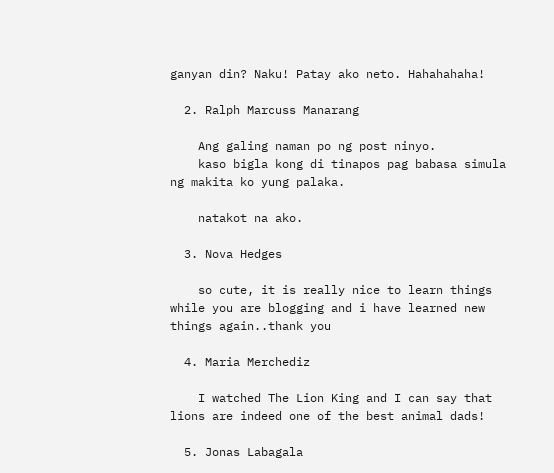ganyan din? Naku! Patay ako neto. Hahahahaha!

  2. Ralph Marcuss Manarang

    Ang galing naman po ng post ninyo.
    kaso bigla kong di tinapos pag babasa simula ng makita ko yung palaka.

    natakot na ako.

  3. Nova Hedges

    so cute, it is really nice to learn things while you are blogging and i have learned new things again..thank you

  4. Maria Merchediz

    I watched The Lion King and I can say that lions are indeed one of the best animal dads!

  5. Jonas Labagala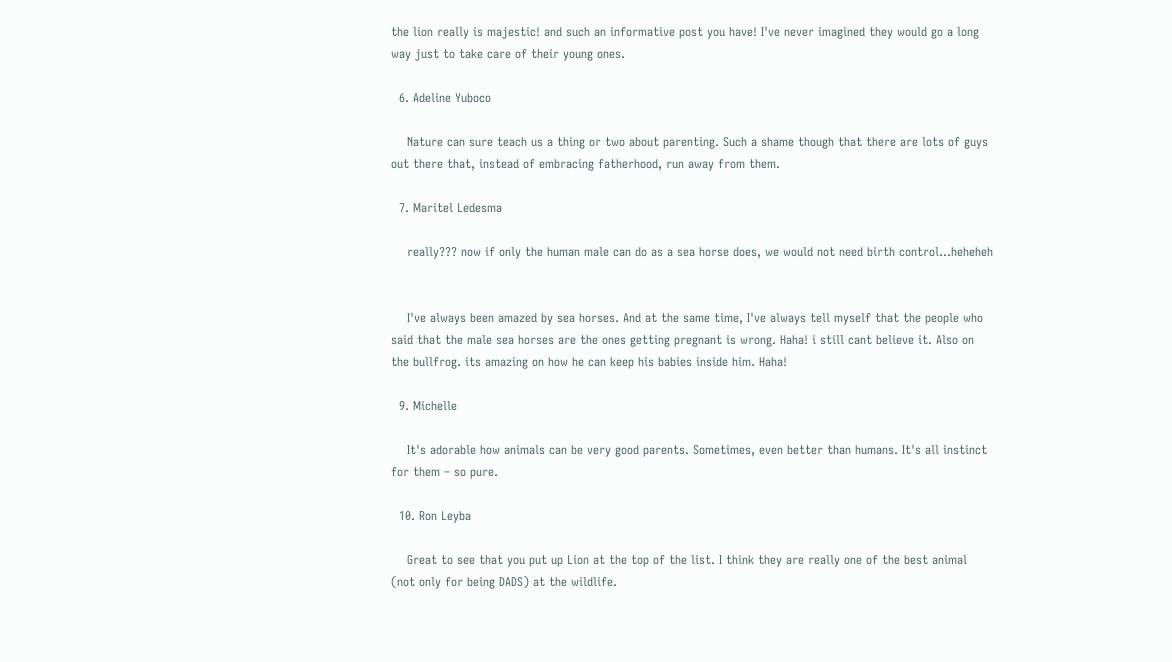the lion really is majestic! and such an informative post you have! I've never imagined they would go a long way just to take care of their young ones.

  6. Adeline Yuboco

    Nature can sure teach us a thing or two about parenting. Such a shame though that there are lots of guys out there that, instead of embracing fatherhood, run away from them.

  7. Maritel Ledesma

    really??? now if only the human male can do as a sea horse does, we would not need birth control…heheheh


    I've always been amazed by sea horses. And at the same time, I've always tell myself that the people who said that the male sea horses are the ones getting pregnant is wrong. Haha! i still cant believe it. Also on the bullfrog. its amazing on how he can keep his babies inside him. Haha!

  9. Michelle

    It's adorable how animals can be very good parents. Sometimes, even better than humans. It's all instinct for them – so pure.

  10. Ron Leyba

    Great to see that you put up Lion at the top of the list. I think they are really one of the best animal (not only for being DADS) at the wildlife.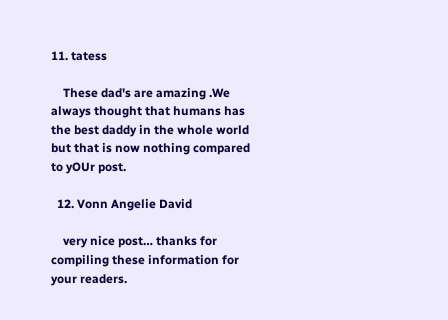11. tatess

    These dad's are amazing .We always thought that humans has the best daddy in the whole world but that is now nothing compared to yOUr post.

  12. Vonn Angelie David

    very nice post… thanks for compiling these information for your readers.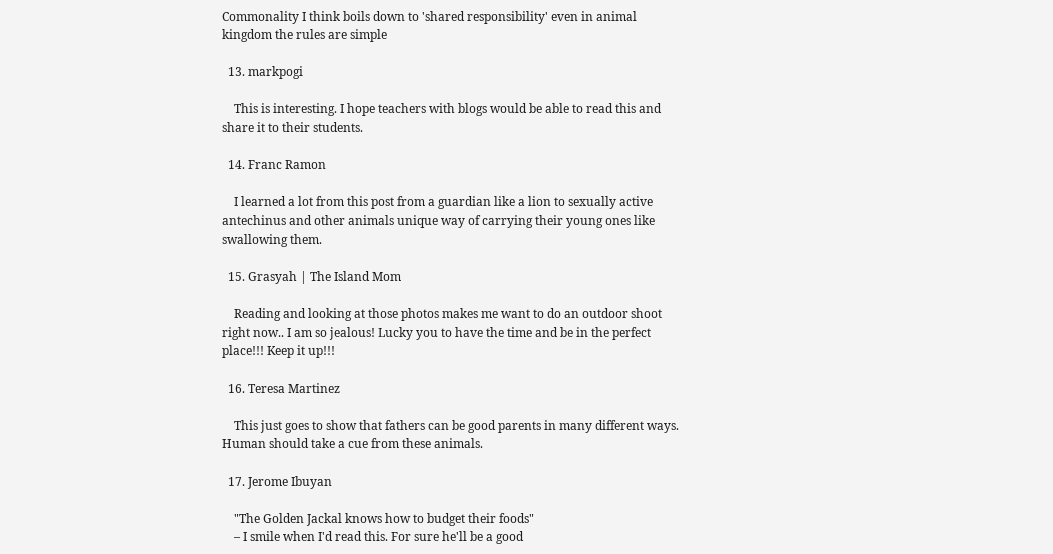Commonality I think boils down to 'shared responsibility' even in animal kingdom the rules are simple

  13. markpogi

    This is interesting. I hope teachers with blogs would be able to read this and share it to their students.

  14. Franc Ramon

    I learned a lot from this post from a guardian like a lion to sexually active antechinus and other animals unique way of carrying their young ones like swallowing them.

  15. Grasyah | The Island Mom

    Reading and looking at those photos makes me want to do an outdoor shoot right now.. I am so jealous! Lucky you to have the time and be in the perfect place!!! Keep it up!!!

  16. Teresa Martinez

    This just goes to show that fathers can be good parents in many different ways. Human should take a cue from these animals.

  17. Jerome Ibuyan

    "The Golden Jackal knows how to budget their foods"
    – I smile when I'd read this. For sure he'll be a good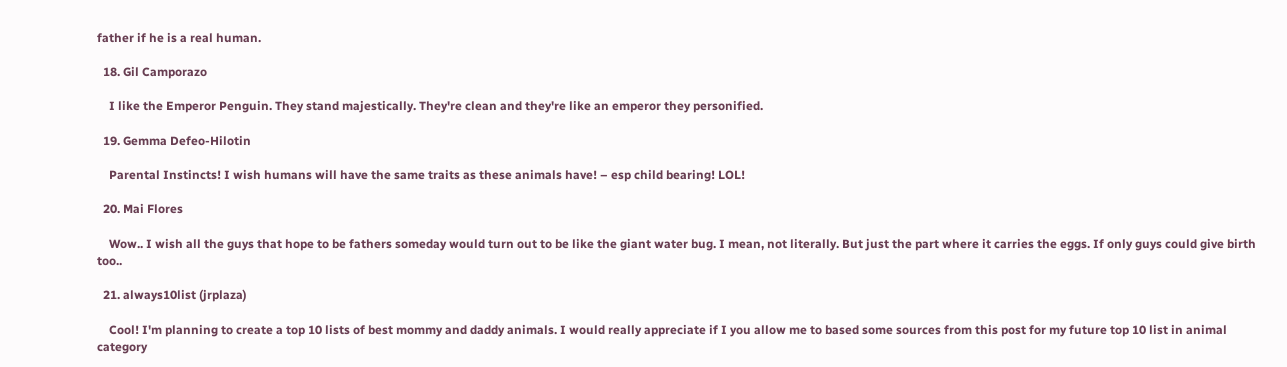father if he is a real human.

  18. Gil Camporazo

    I like the Emperor Penguin. They stand majestically. They're clean and they're like an emperor they personified.

  19. Gemma Defeo-Hilotin

    Parental Instincts! I wish humans will have the same traits as these animals have! – esp child bearing! LOL!

  20. Mai Flores

    Wow.. I wish all the guys that hope to be fathers someday would turn out to be like the giant water bug. I mean, not literally. But just the part where it carries the eggs. If only guys could give birth too..

  21. always10list (jrplaza)

    Cool! I'm planning to create a top 10 lists of best mommy and daddy animals. I would really appreciate if I you allow me to based some sources from this post for my future top 10 list in animal category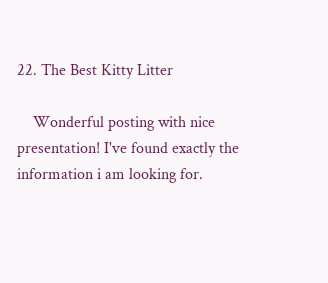22. The Best Kitty Litter

    Wonderful posting with nice presentation! I've found exactly the information i am looking for.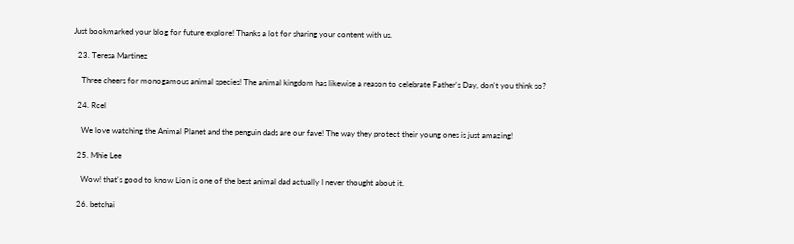Just bookmarked your blog for future explore! Thanks a lot for sharing your content with us.

  23. Teresa Martinez

    Three cheers for monogamous animal species! The animal kingdom has likewise a reason to celebrate Father's Day, don't you think so?

  24. Rcel

    We love watching the Animal Planet and the penguin dads are our fave! The way they protect their young ones is just amazing!

  25. Mhie Lee

    Wow! that's good to know Lion is one of the best animal dad actually I never thought about it.

  26. betchai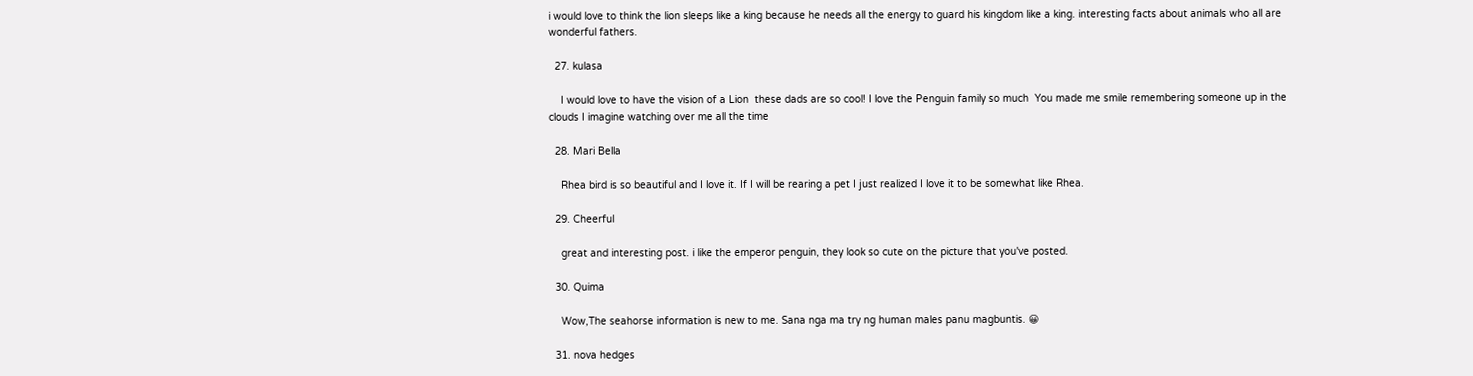i would love to think the lion sleeps like a king because he needs all the energy to guard his kingdom like a king. interesting facts about animals who all are wonderful fathers.

  27. kulasa

    I would love to have the vision of a Lion  these dads are so cool! I love the Penguin family so much  You made me smile remembering someone up in the clouds I imagine watching over me all the time

  28. Mari Bella

    Rhea bird is so beautiful and I love it. If I will be rearing a pet I just realized I love it to be somewhat like Rhea.

  29. Cheerful

    great and interesting post. i like the emperor penguin, they look so cute on the picture that you've posted.

  30. Quima

    Wow,The seahorse information is new to me. Sana nga ma try ng human males panu magbuntis. 😀

  31. nova hedges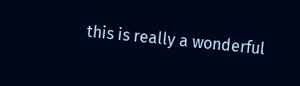this is really a wonderful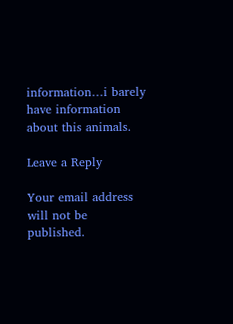information…i barely have information about this animals.

Leave a Reply

Your email address will not be published.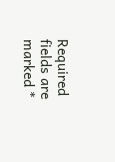Required fields are marked *